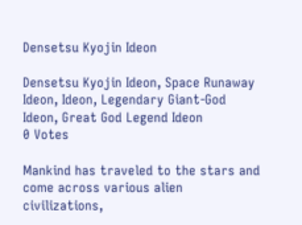Densetsu Kyojin Ideon

Densetsu Kyojin Ideon, Space Runaway Ideon, Ideon, Legendary Giant-God Ideon, Great God Legend Ideon
0 Votes

Mankind has traveled to the stars and come across various alien civilizations,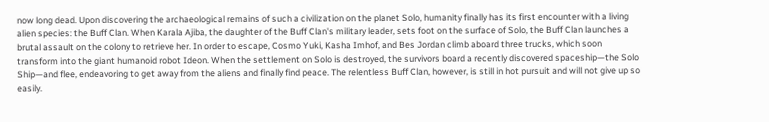now long dead. Upon discovering the archaeological remains of such a civilization on the planet Solo, humanity finally has its first encounter with a living alien species: the Buff Clan. When Karala Ajiba, the daughter of the Buff Clan's military leader, sets foot on the surface of Solo, the Buff Clan launches a brutal assault on the colony to retrieve her. In order to escape, Cosmo Yuki, Kasha Imhof, and Bes Jordan climb aboard three trucks, which soon transform into the giant humanoid robot Ideon. When the settlement on Solo is destroyed, the survivors board a recently discovered spaceship—the Solo Ship—and flee, endeavoring to get away from the aliens and finally find peace. The relentless Buff Clan, however, is still in hot pursuit and will not give up so easily.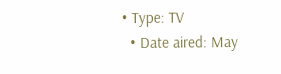• Type: TV
  • Date aired: May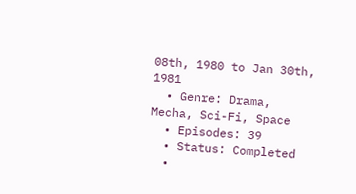08th, 1980 to Jan 30th, 1981
  • Genre: Drama, Mecha, Sci-Fi, Space
  • Episodes: 39
  • Status: Completed
  •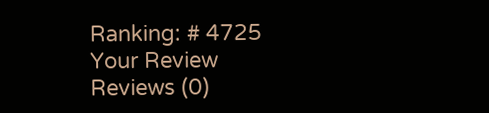Ranking: # 4725
Your Review
Reviews (0)